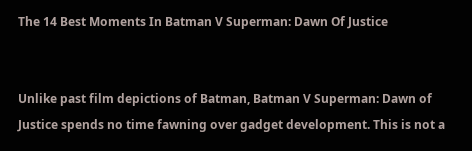The 14 Best Moments In Batman V Superman: Dawn Of Justice


Unlike past film depictions of Batman, Batman V Superman: Dawn of Justice spends no time fawning over gadget development. This is not a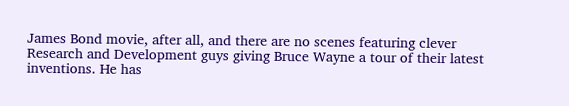James Bond movie, after all, and there are no scenes featuring clever Research and Development guys giving Bruce Wayne a tour of their latest inventions. He has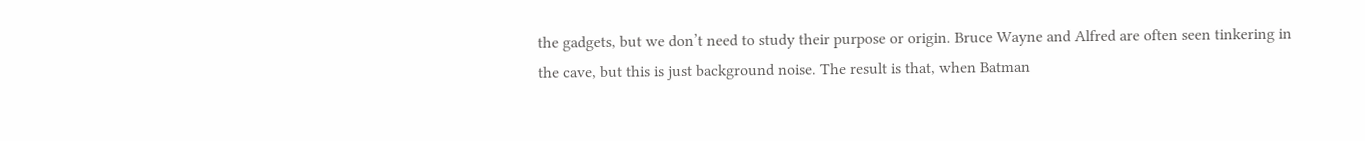the gadgets, but we don’t need to study their purpose or origin. Bruce Wayne and Alfred are often seen tinkering in the cave, but this is just background noise. The result is that, when Batman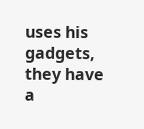uses his gadgets, they have a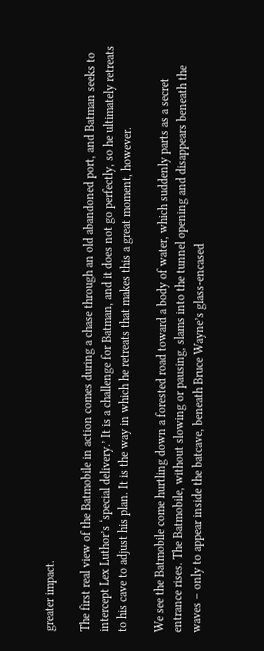greater impact.

The first real view of the Batmobile in action comes during a chase through an old abandoned port, and Batman seeks to intercept Lex Luthor’s ‘special delivery.’ It is a challenge for Batman, and it does not go perfectly, so he ultimately retreats to his cave to adjust his plan. It is the way in which he retreats that makes this a great moment, however.

We see the Batmobile come hurtling down a forested road toward a body of water, which suddenly parts as a secret entrance rises. The Batmobile, without slowing or pausing, slams into the tunnel opening and disappears beneath the waves – only to appear inside the batcave, beneath Bruce Wayne’s glass-encased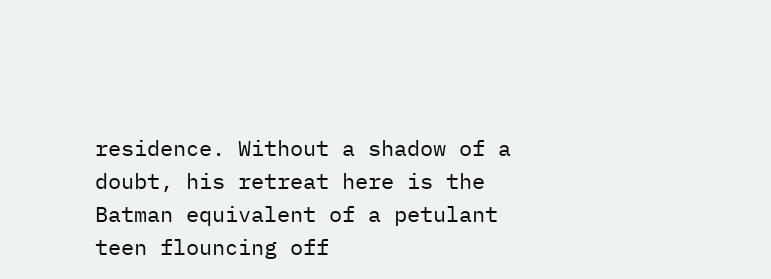residence. Without a shadow of a doubt, his retreat here is the Batman equivalent of a petulant teen flouncing off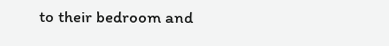to their bedroom and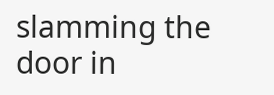slamming the door in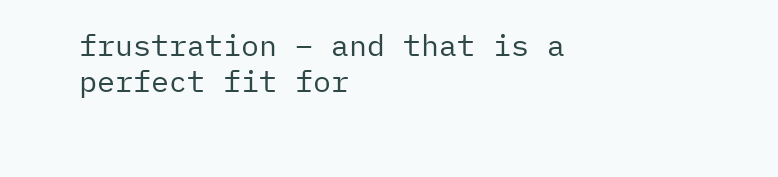frustration – and that is a perfect fit for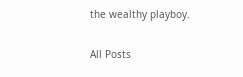the wealthy playboy.

All Posts